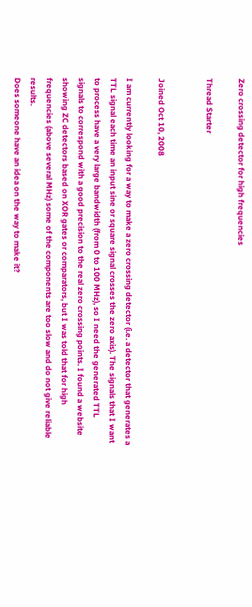Zero crossing detector for high frequencies

Thread Starter


Joined Oct 10, 2008

I am currently looking for a way to make a zero crossing detector (i.e. a detector that generates a TTL signal each time an input sine or square signal crosses the zero axis). The signals that I want to process have a very large bandwidth (from 0 to 100 MHz), so I need the generated TTL signals to correspond with a good precision to the real zero crossing points. I found a website showing ZC detectors based on XOR gates or comparators, but I was told that for high frequencies (above several MHz) some of the components are too slow and do not give reliable results.
Does someone have an idea on the way to make it?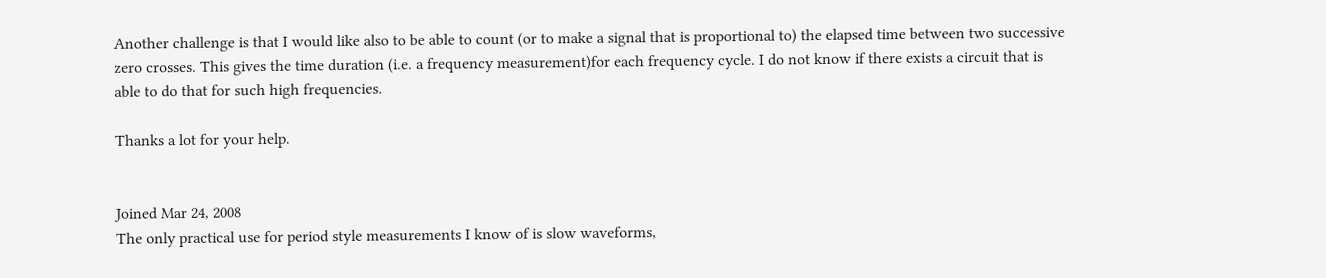Another challenge is that I would like also to be able to count (or to make a signal that is proportional to) the elapsed time between two successive zero crosses. This gives the time duration (i.e. a frequency measurement)for each frequency cycle. I do not know if there exists a circuit that is able to do that for such high frequencies.

Thanks a lot for your help.


Joined Mar 24, 2008
The only practical use for period style measurements I know of is slow waveforms,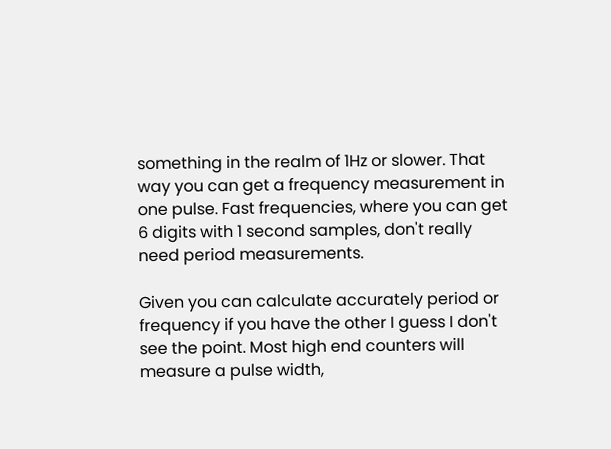something in the realm of 1Hz or slower. That way you can get a frequency measurement in one pulse. Fast frequencies, where you can get 6 digits with 1 second samples, don't really need period measurements.

Given you can calculate accurately period or frequency if you have the other I guess I don't see the point. Most high end counters will measure a pulse width,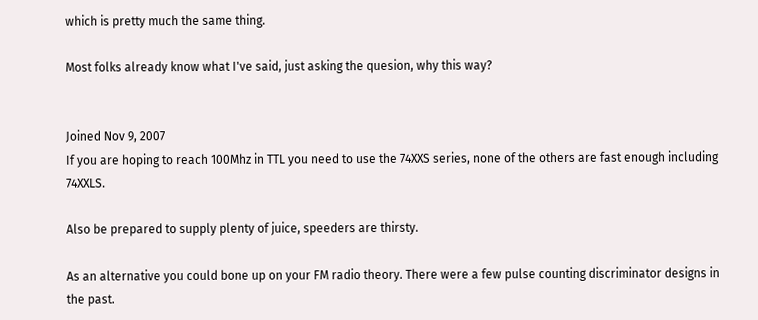which is pretty much the same thing.

Most folks already know what I've said, just asking the quesion, why this way?


Joined Nov 9, 2007
If you are hoping to reach 100Mhz in TTL you need to use the 74XXS series, none of the others are fast enough including 74XXLS.

Also be prepared to supply plenty of juice, speeders are thirsty.

As an alternative you could bone up on your FM radio theory. There were a few pulse counting discriminator designs in the past.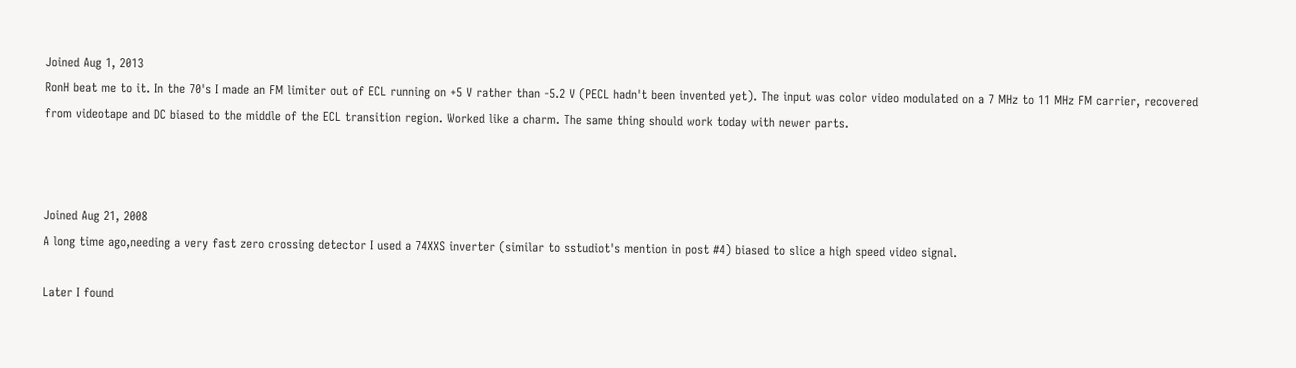Joined Aug 1, 2013
RonH beat me to it. In the 70's I made an FM limiter out of ECL running on +5 V rather than -5.2 V (PECL hadn't been invented yet). The input was color video modulated on a 7 MHz to 11 MHz FM carrier, recovered from videotape and DC biased to the middle of the ECL transition region. Worked like a charm. The same thing should work today with newer parts.



Joined Aug 21, 2008
A long time ago,needing a very fast zero crossing detector I used a 74XXS inverter (similar to sstudiot's mention in post #4) biased to slice a high speed video signal.

Later I found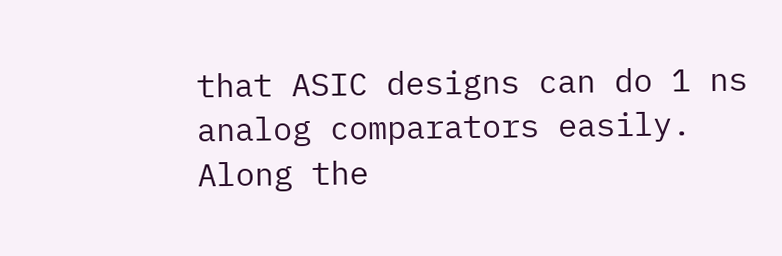that ASIC designs can do 1 ns analog comparators easily. Along the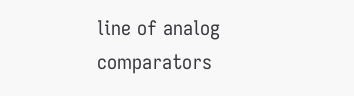line of analog comparators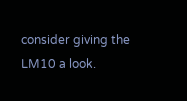consider giving the LM10 a look.